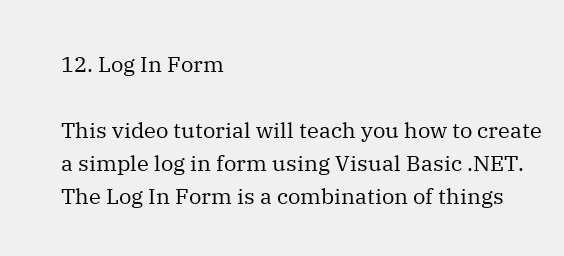12. Log In Form

This video tutorial will teach you how to create a simple log in form using Visual Basic .NET. The Log In Form is a combination of things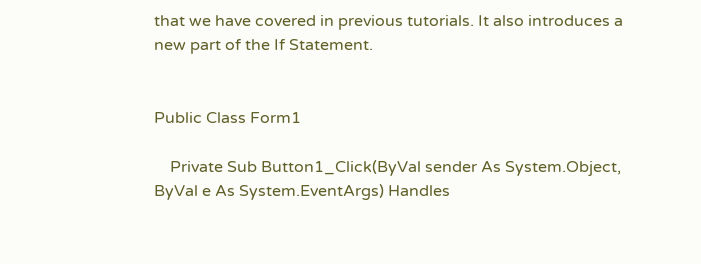that we have covered in previous tutorials. It also introduces a new part of the If Statement.


Public Class Form1

    Private Sub Button1_Click(ByVal sender As System.Object, ByVal e As System.EventArgs) Handles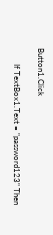Button1.Click

        If TextBox1.Text = "password123" Then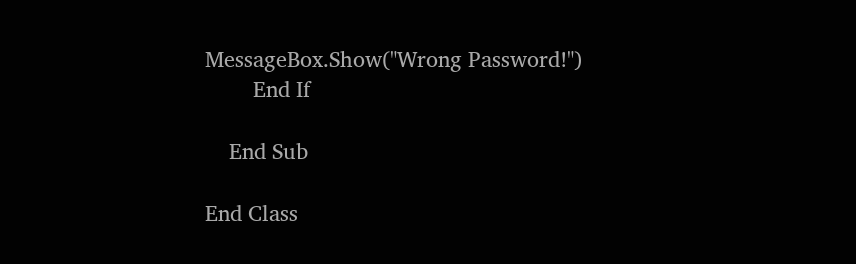MessageBox.Show("Wrong Password!")
        End If

    End Sub

End Class